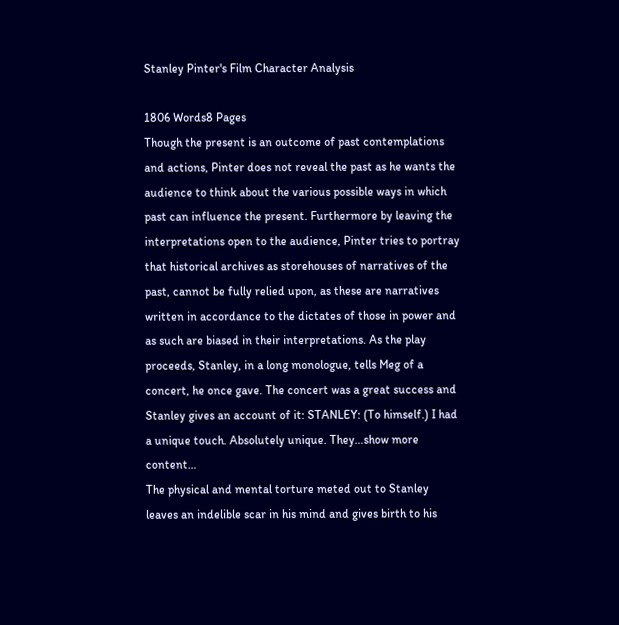Stanley Pinter's Film Character Analysis

1806 Words8 Pages
Though the present is an outcome of past contemplations and actions, Pinter does not reveal the past as he wants the audience to think about the various possible ways in which past can influence the present. Furthermore by leaving the interpretations open to the audience, Pinter tries to portray that historical archives as storehouses of narratives of the past, cannot be fully relied upon, as these are narratives written in accordance to the dictates of those in power and as such are biased in their interpretations. As the play proceeds, Stanley, in a long monologue, tells Meg of a concert, he once gave. The concert was a great success and Stanley gives an account of it: STANLEY: (To himself.) I had a unique touch. Absolutely unique. They…show more content…
The physical and mental torture meted out to Stanley leaves an indelible scar in his mind and gives birth to his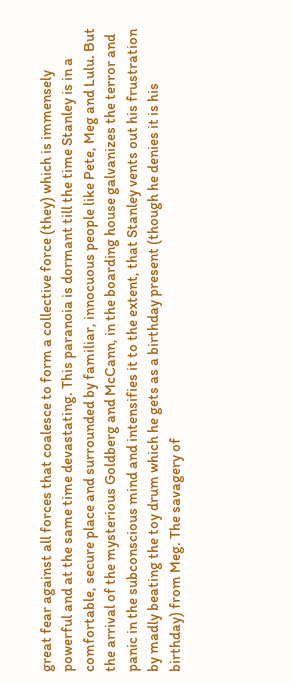great fear against all forces that coalesce to form a collective force (they) which is immensely powerful and at the same time devastating. This paranoia is dormant till the time Stanley is in a comfortable, secure place and surrounded by familiar, innocuous people like Pete, Meg and Lulu. But the arrival of the mysterious Goldberg and McCann, in the boarding house galvanizes the terror and panic in the subconscious mind and intensifies it to the extent, that Stanley vents out his frustration by madly beating the toy drum which he gets as a birthday present (though he denies it is his birthday) from Meg. The savagery of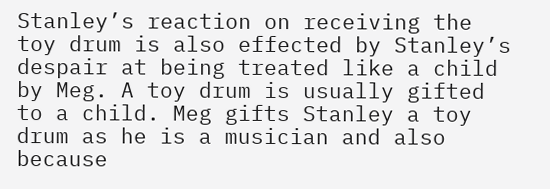Stanley’s reaction on receiving the toy drum is also effected by Stanley’s despair at being treated like a child by Meg. A toy drum is usually gifted to a child. Meg gifts Stanley a toy drum as he is a musician and also because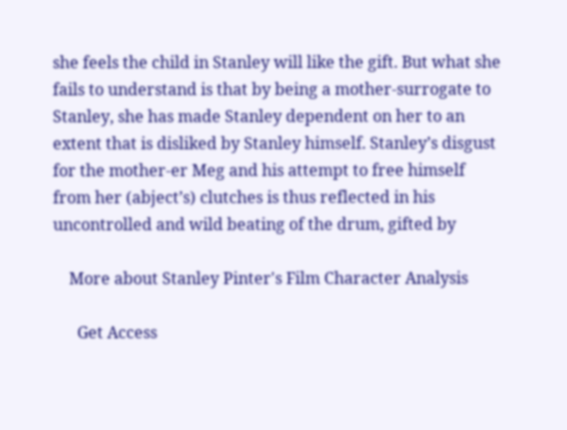she feels the child in Stanley will like the gift. But what she fails to understand is that by being a mother-surrogate to Stanley, she has made Stanley dependent on her to an extent that is disliked by Stanley himself. Stanley’s disgust for the mother-er Meg and his attempt to free himself from her (abject’s) clutches is thus reflected in his uncontrolled and wild beating of the drum, gifted by

    More about Stanley Pinter's Film Character Analysis

      Get Access